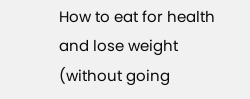How to eat for health and lose weight (without going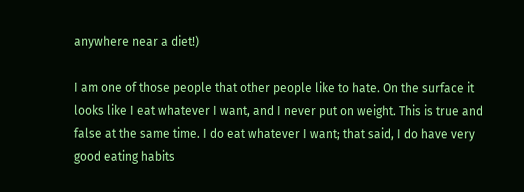anywhere near a diet!)

I am one of those people that other people like to hate. On the surface it looks like I eat whatever I want, and I never put on weight. This is true and false at the same time. I do eat whatever I want; that said, I do have very good eating habits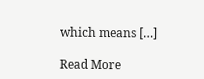which means […]

Read More